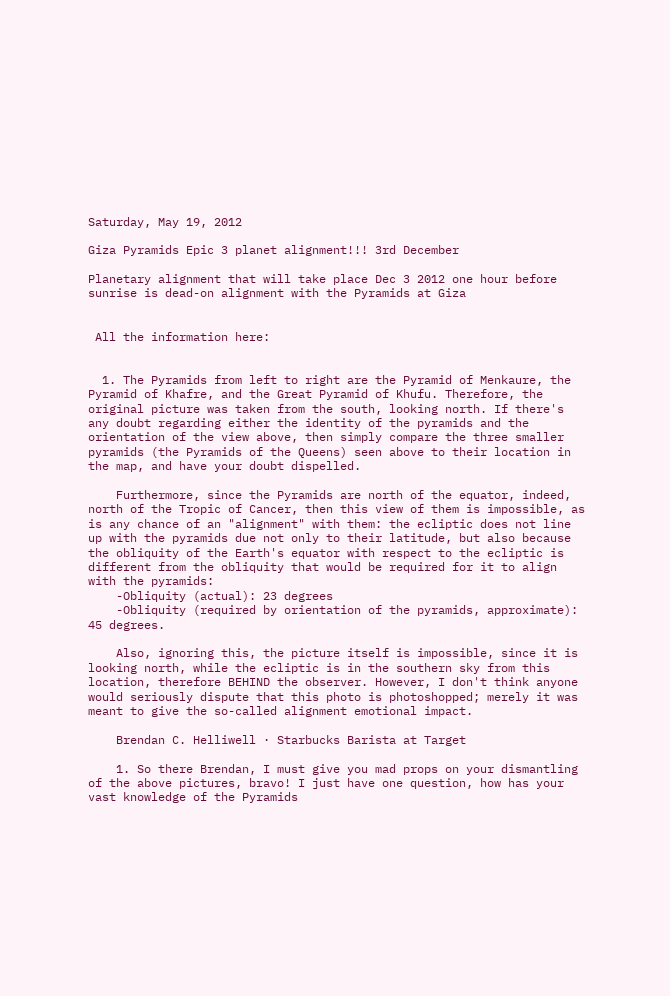Saturday, May 19, 2012

Giza Pyramids Epic 3 planet alignment!!! 3rd December

Planetary alignment that will take place Dec 3 2012 one hour before sunrise is dead-on alignment with the Pyramids at Giza


 All the information here:


  1. The Pyramids from left to right are the Pyramid of Menkaure, the Pyramid of Khafre, and the Great Pyramid of Khufu. Therefore, the original picture was taken from the south, looking north. If there's any doubt regarding either the identity of the pyramids and the orientation of the view above, then simply compare the three smaller pyramids (the Pyramids of the Queens) seen above to their location in the map, and have your doubt dispelled.

    Furthermore, since the Pyramids are north of the equator, indeed, north of the Tropic of Cancer, then this view of them is impossible, as is any chance of an "alignment" with them: the ecliptic does not line up with the pyramids due not only to their latitude, but also because the obliquity of the Earth's equator with respect to the ecliptic is different from the obliquity that would be required for it to align with the pyramids:
    -Obliquity (actual): 23 degrees
    -Obliquity (required by orientation of the pyramids, approximate): 45 degrees.

    Also, ignoring this, the picture itself is impossible, since it is looking north, while the ecliptic is in the southern sky from this location, therefore BEHIND the observer. However, I don't think anyone would seriously dispute that this photo is photoshopped; merely it was meant to give the so-called alignment emotional impact.

    Brendan C. Helliwell · Starbucks Barista at Target

    1. So there Brendan, I must give you mad props on your dismantling of the above pictures, bravo! I just have one question, how has your vast knowledge of the Pyramids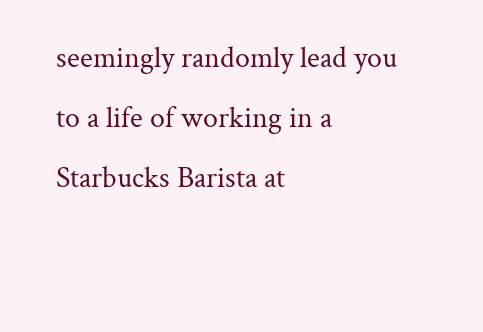seemingly randomly lead you to a life of working in a Starbucks Barista at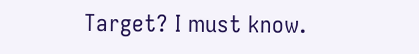Target? I must know.